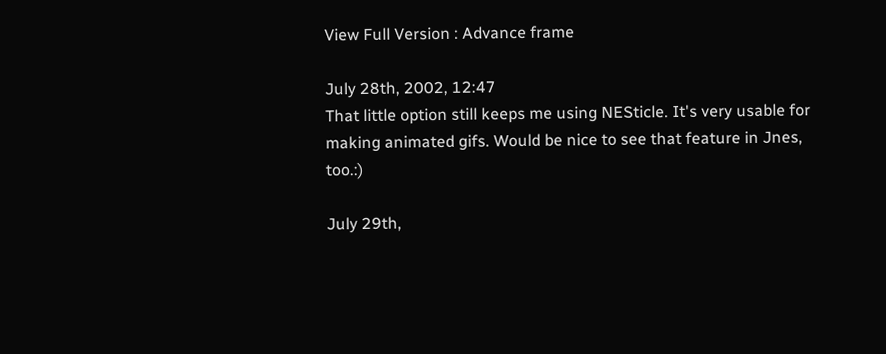View Full Version : Advance frame

July 28th, 2002, 12:47
That little option still keeps me using NESticle. It's very usable for making animated gifs. Would be nice to see that feature in Jnes, too.:)

July 29th,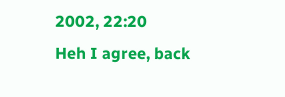2002, 22:20
Heh I agree, back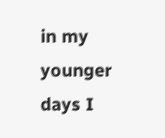in my younger days I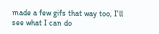made a few gifs that way too, I'll see what I can do